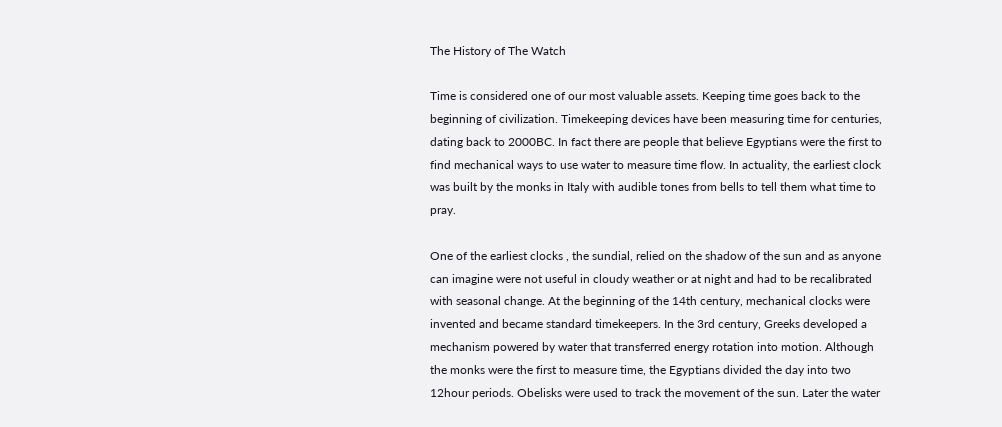The History of The Watch

Time is considered one of our most valuable assets. Keeping time goes back to the beginning of civilization. Timekeeping devices have been measuring time for centuries, dating back to 2000BC. In fact there are people that believe Egyptians were the first to find mechanical ways to use water to measure time flow. In actuality, the earliest clock was built by the monks in Italy with audible tones from bells to tell them what time to pray.

One of the earliest clocks , the sundial, relied on the shadow of the sun and as anyone can imagine were not useful in cloudy weather or at night and had to be recalibrated with seasonal change. At the beginning of the 14th century, mechanical clocks were invented and became standard timekeepers. In the 3rd century, Greeks developed a mechanism powered by water that transferred energy rotation into motion. Although the monks were the first to measure time, the Egyptians divided the day into two 12hour periods. Obelisks were used to track the movement of the sun. Later the water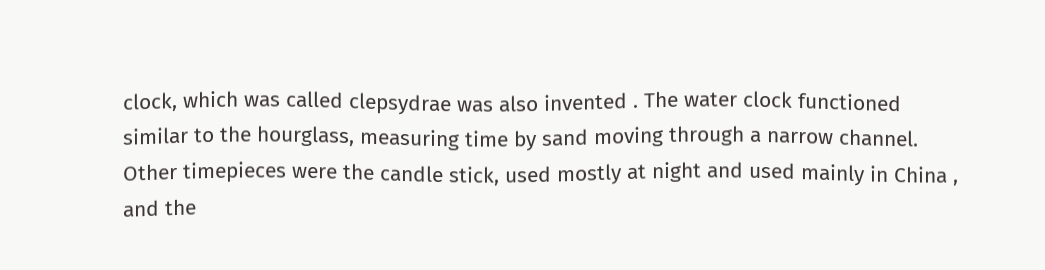clock, which was called clepsydrae was also invented . The water clock functioned similar to the hourglass, measuring time by sand moving through a narrow channel. Other timepieces were the candle stick, used mostly at night and used mainly in China , and the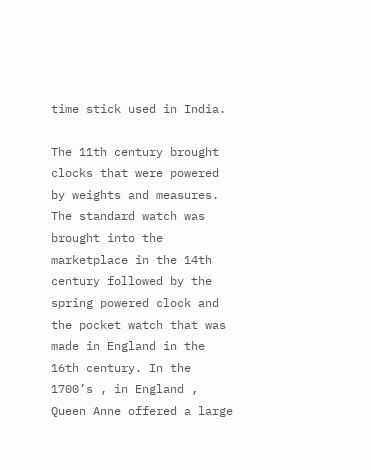time stick used in India.

The 11th century brought clocks that were powered by weights and measures. The standard watch was brought into the marketplace in the 14th century followed by the spring powered clock and the pocket watch that was made in England in the 16th century. In the 1700’s , in England , Queen Anne offered a large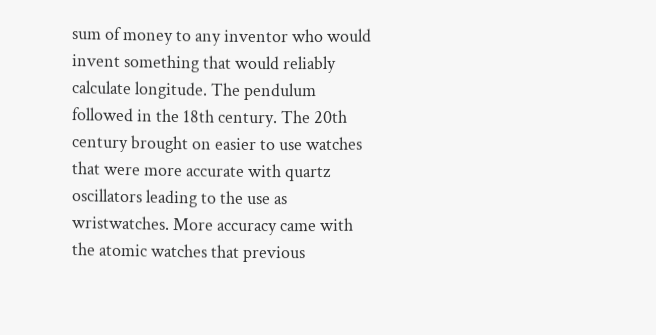sum of money to any inventor who would invent something that would reliably calculate longitude. The pendulum followed in the 18th century. The 20th century brought on easier to use watches that were more accurate with quartz oscillators leading to the use as wristwatches. More accuracy came with the atomic watches that previous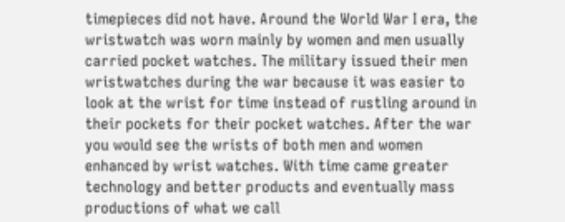timepieces did not have. Around the World War I era, the wristwatch was worn mainly by women and men usually carried pocket watches. The military issued their men wristwatches during the war because it was easier to look at the wrist for time instead of rustling around in their pockets for their pocket watches. After the war you would see the wrists of both men and women enhanced by wrist watches. With time came greater technology and better products and eventually mass productions of what we call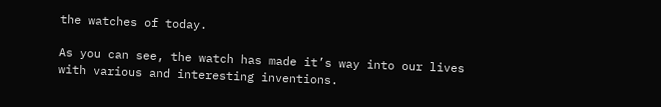the watches of today.

As you can see, the watch has made it’s way into our lives with various and interesting inventions.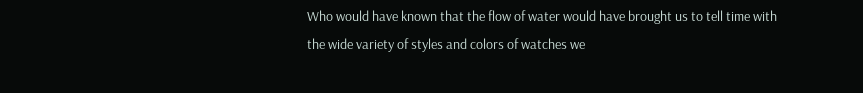Who would have known that the flow of water would have brought us to tell time with the wide variety of styles and colors of watches we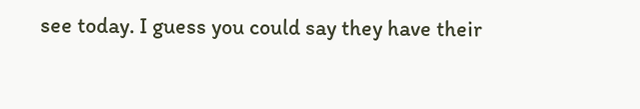see today. I guess you could say they have their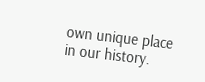own unique place in our history.